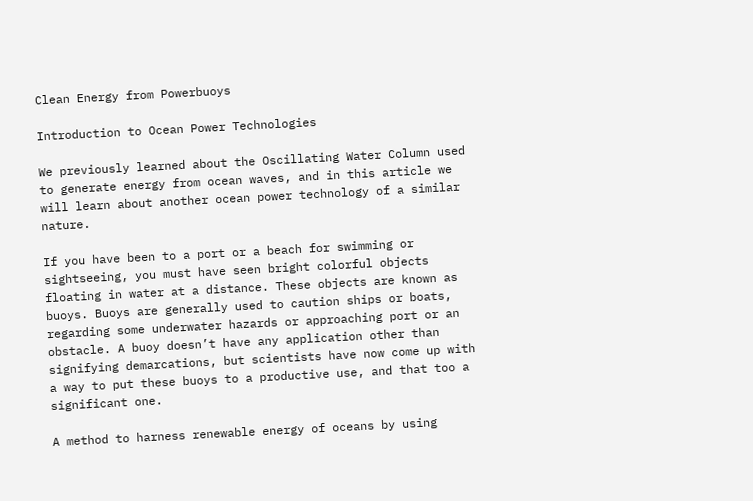Clean Energy from Powerbuoys

Introduction to Ocean Power Technologies

We previously learned about the Oscillating Water Column used to generate energy from ocean waves, and in this article we will learn about another ocean power technology of a similar nature.

If you have been to a port or a beach for swimming or sightseeing, you must have seen bright colorful objects floating in water at a distance. These objects are known as buoys. Buoys are generally used to caution ships or boats, regarding some underwater hazards or approaching port or an obstacle. A buoy doesn’t have any application other than signifying demarcations, but scientists have now come up with a way to put these buoys to a productive use, and that too a significant one.

A method to harness renewable energy of oceans by using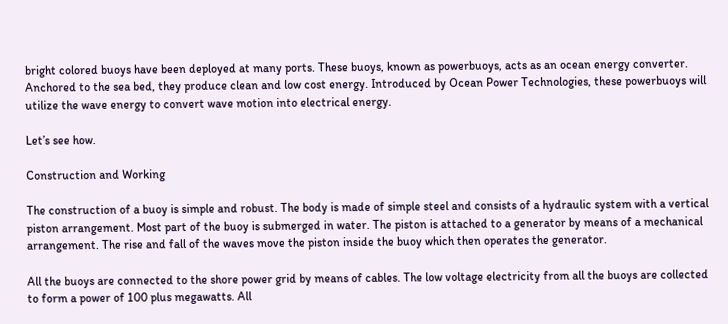bright colored buoys have been deployed at many ports. These buoys, known as powerbuoys, acts as an ocean energy converter. Anchored to the sea bed, they produce clean and low cost energy. Introduced by Ocean Power Technologies, these powerbuoys will utilize the wave energy to convert wave motion into electrical energy.

Let’s see how.

Construction and Working

The construction of a buoy is simple and robust. The body is made of simple steel and consists of a hydraulic system with a vertical piston arrangement. Most part of the buoy is submerged in water. The piston is attached to a generator by means of a mechanical arrangement. The rise and fall of the waves move the piston inside the buoy which then operates the generator.

All the buoys are connected to the shore power grid by means of cables. The low voltage electricity from all the buoys are collected to form a power of 100 plus megawatts. All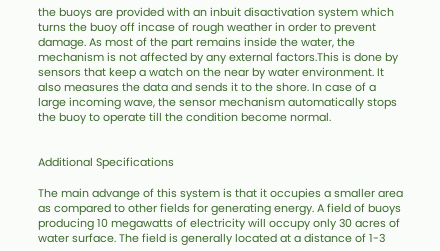the buoys are provided with an inbuit disactivation system which turns the buoy off incase of rough weather in order to prevent damage. As most of the part remains inside the water, the mechanism is not affected by any external factors.This is done by sensors that keep a watch on the near by water environment. It also measures the data and sends it to the shore. In case of a large incoming wave, the sensor mechanism automatically stops the buoy to operate till the condition become normal.


Additional Specifications

The main advange of this system is that it occupies a smaller area as compared to other fields for generating energy. A field of buoys producing 10 megawatts of electricity will occupy only 30 acres of water surface. The field is generally located at a distance of 1-3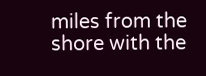miles from the shore with the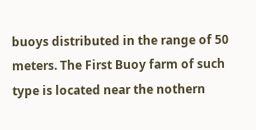buoys distributed in the range of 50 meters. The First Buoy farm of such type is located near the nothern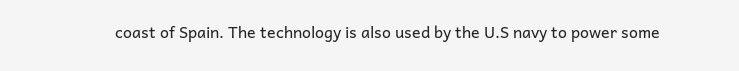coast of Spain. The technology is also used by the U.S navy to power some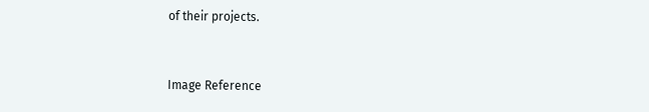of their projects.


Image Reference